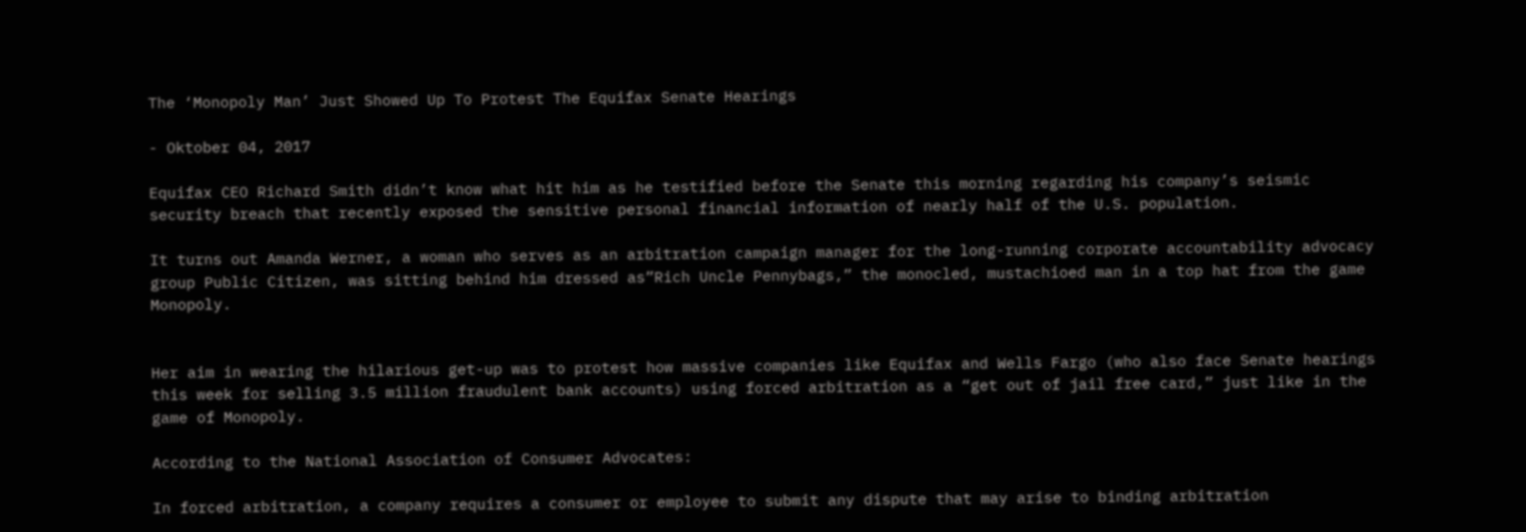The ‘Monopoly Man’ Just Showed Up To Protest The Equifax Senate Hearings

- Oktober 04, 2017

Equifax CEO Richard Smith didn’t know what hit him as he testified before the Senate this morning regarding his company’s seismic security breach that recently exposed the sensitive personal financial information of nearly half of the U.S. population.

It turns out Amanda Werner, a woman who serves as an arbitration campaign manager for the long-running corporate accountability advocacy group Public Citizen, was sitting behind him dressed as”Rich Uncle Pennybags,” the monocled, mustachioed man in a top hat from the game Monopoly.


Her aim in wearing the hilarious get-up was to protest how massive companies like Equifax and Wells Fargo (who also face Senate hearings this week for selling 3.5 million fraudulent bank accounts) using forced arbitration as a “get out of jail free card,” just like in the game of Monopoly.

According to the National Association of Consumer Advocates:

In forced arbitration, a company requires a consumer or employee to submit any dispute that may arise to binding arbitration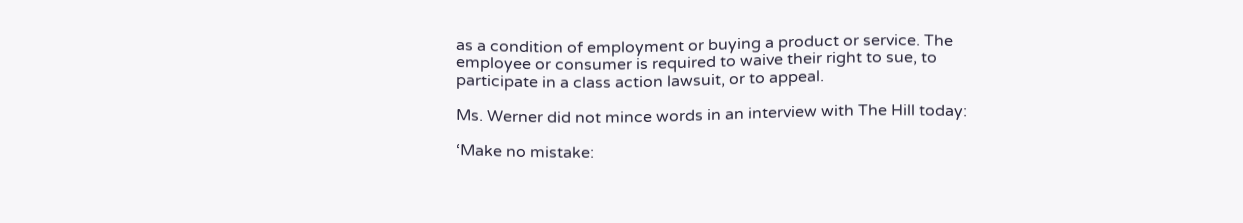as a condition of employment or buying a product or service. The employee or consumer is required to waive their right to sue, to participate in a class action lawsuit, or to appeal.

Ms. Werner did not mince words in an interview with The Hill today:

‘Make no mistake: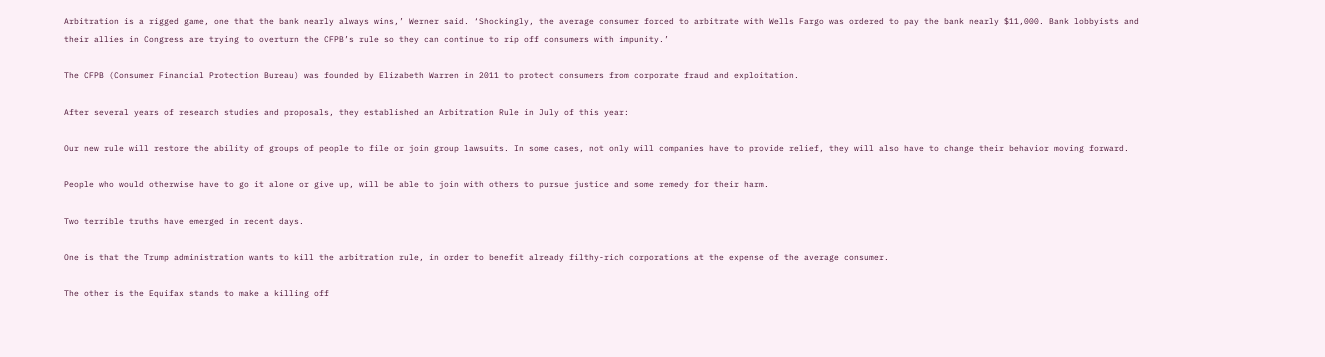Arbitration is a rigged game, one that the bank nearly always wins,’ Werner said. ‘Shockingly, the average consumer forced to arbitrate with Wells Fargo was ordered to pay the bank nearly $11,000. Bank lobbyists and their allies in Congress are trying to overturn the CFPB’s rule so they can continue to rip off consumers with impunity.’

The CFPB (Consumer Financial Protection Bureau) was founded by Elizabeth Warren in 2011 to protect consumers from corporate fraud and exploitation.

After several years of research studies and proposals, they established an Arbitration Rule in July of this year:

Our new rule will restore the ability of groups of people to file or join group lawsuits. In some cases, not only will companies have to provide relief, they will also have to change their behavior moving forward.

People who would otherwise have to go it alone or give up, will be able to join with others to pursue justice and some remedy for their harm.

Two terrible truths have emerged in recent days.

One is that the Trump administration wants to kill the arbitration rule, in order to benefit already filthy-rich corporations at the expense of the average consumer.

The other is the Equifax stands to make a killing off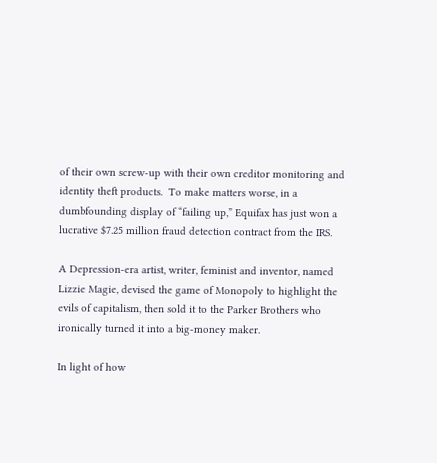of their own screw-up with their own creditor monitoring and identity theft products.  To make matters worse, in a dumbfounding display of “failing up,” Equifax has just won a lucrative $7.25 million fraud detection contract from the IRS.

A Depression-era artist, writer, feminist and inventor, named Lizzie Magie, devised the game of Monopoly to highlight the evils of capitalism, then sold it to the Parker Brothers who ironically turned it into a big-money maker.

In light of how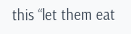this “let them eat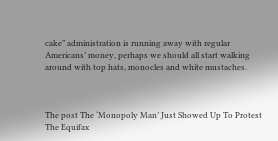cake” administration is running away with regular Americans’ money, perhaps we should all start walking around with top hats, monocles and white mustaches.



The post The ‘Monopoly Man’ Just Showed Up To Protest The Equifax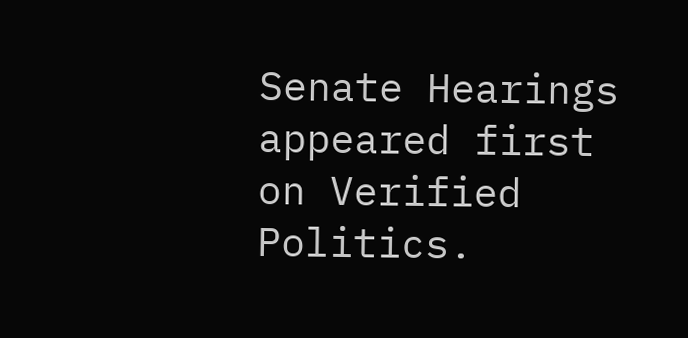Senate Hearings appeared first on Verified Politics.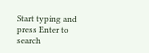Start typing and press Enter to search